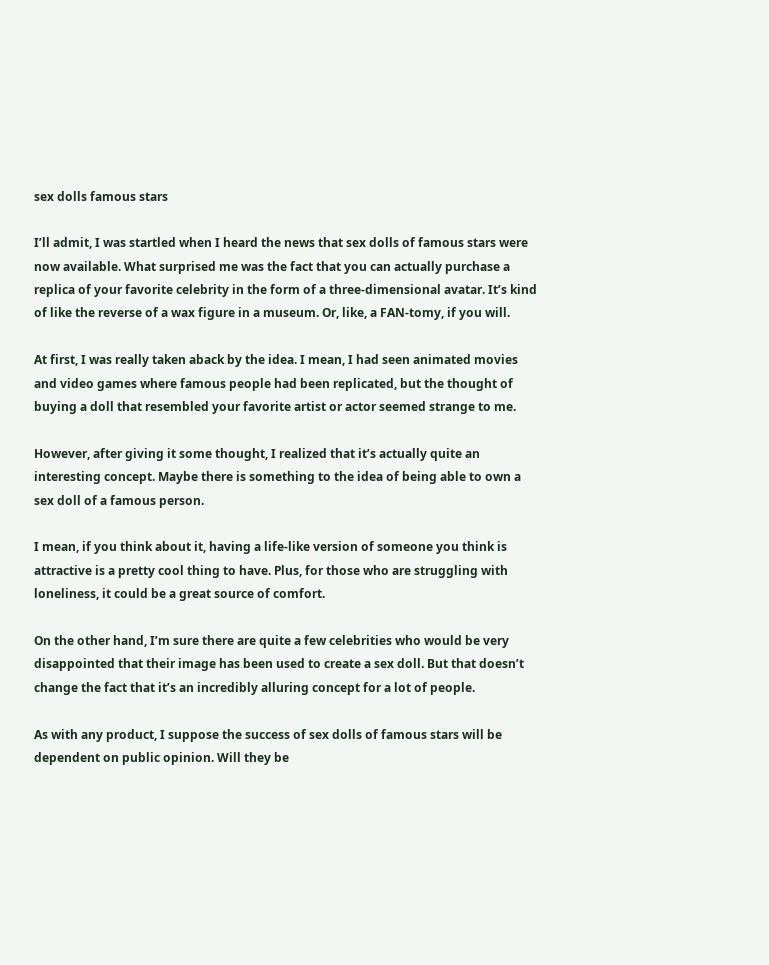sex dolls famous stars

I’ll admit, I was startled when I heard the news that sex dolls of famous stars were now available. What surprised me was the fact that you can actually purchase a replica of your favorite celebrity in the form of a three-dimensional avatar. It’s kind of like the reverse of a wax figure in a museum. Or, like, a FAN-tomy, if you will.

At first, I was really taken aback by the idea. I mean, I had seen animated movies and video games where famous people had been replicated, but the thought of buying a doll that resembled your favorite artist or actor seemed strange to me.

However, after giving it some thought, I realized that it’s actually quite an interesting concept. Maybe there is something to the idea of being able to own a sex doll of a famous person.

I mean, if you think about it, having a life-like version of someone you think is attractive is a pretty cool thing to have. Plus, for those who are struggling with loneliness, it could be a great source of comfort.

On the other hand, I’m sure there are quite a few celebrities who would be very disappointed that their image has been used to create a sex doll. But that doesn’t change the fact that it’s an incredibly alluring concept for a lot of people.

As with any product, I suppose the success of sex dolls of famous stars will be dependent on public opinion. Will they be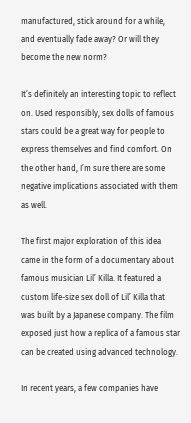manufactured, stick around for a while, and eventually fade away? Or will they become the new norm?

It’s definitely an interesting topic to reflect on. Used responsibly, sex dolls of famous stars could be a great way for people to express themselves and find comfort. On the other hand, I’m sure there are some negative implications associated with them as well.

The first major exploration of this idea came in the form of a documentary about famous musician Lil’ Killa. It featured a custom life-size sex doll of Lil’ Killa that was built by a Japanese company. The film exposed just how a replica of a famous star can be created using advanced technology.

In recent years, a few companies have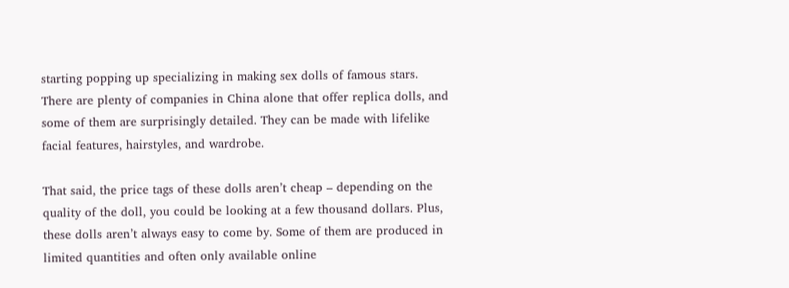starting popping up specializing in making sex dolls of famous stars. There are plenty of companies in China alone that offer replica dolls, and some of them are surprisingly detailed. They can be made with lifelike facial features, hairstyles, and wardrobe.

That said, the price tags of these dolls aren’t cheap – depending on the quality of the doll, you could be looking at a few thousand dollars. Plus, these dolls aren’t always easy to come by. Some of them are produced in limited quantities and often only available online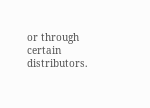or through certain distributors.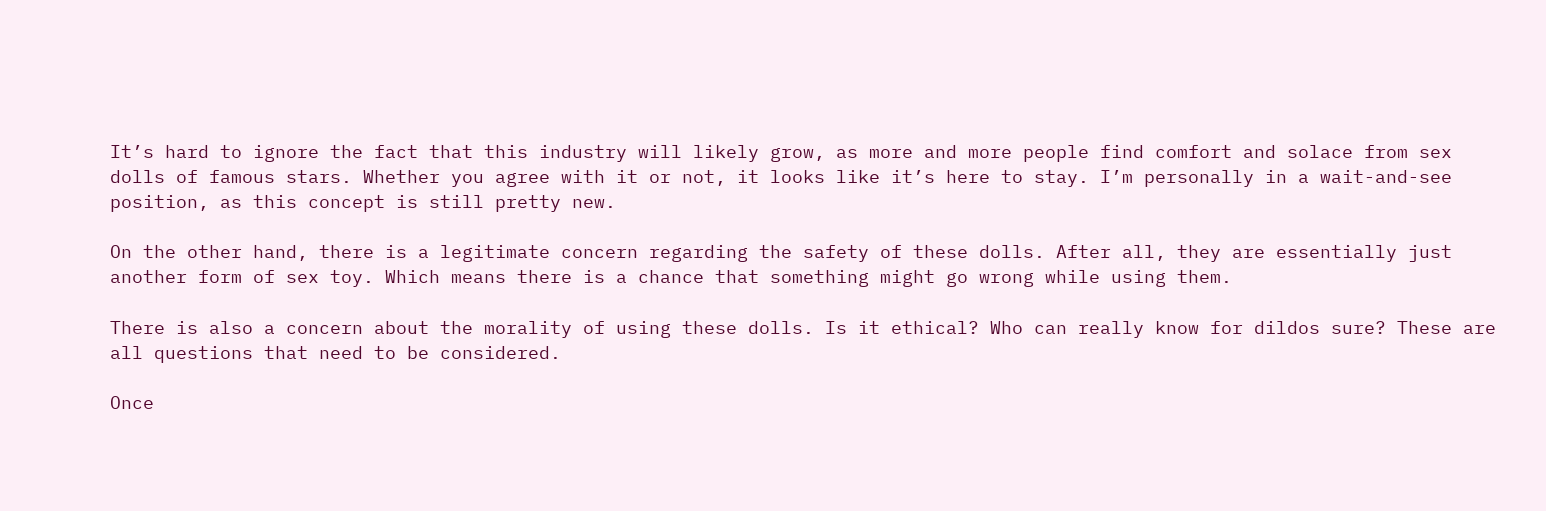It’s hard to ignore the fact that this industry will likely grow, as more and more people find comfort and solace from sex dolls of famous stars. Whether you agree with it or not, it looks like it’s here to stay. I’m personally in a wait-and-see position, as this concept is still pretty new.

On the other hand, there is a legitimate concern regarding the safety of these dolls. After all, they are essentially just another form of sex toy. Which means there is a chance that something might go wrong while using them.

There is also a concern about the morality of using these dolls. Is it ethical? Who can really know for dildos sure? These are all questions that need to be considered.

Once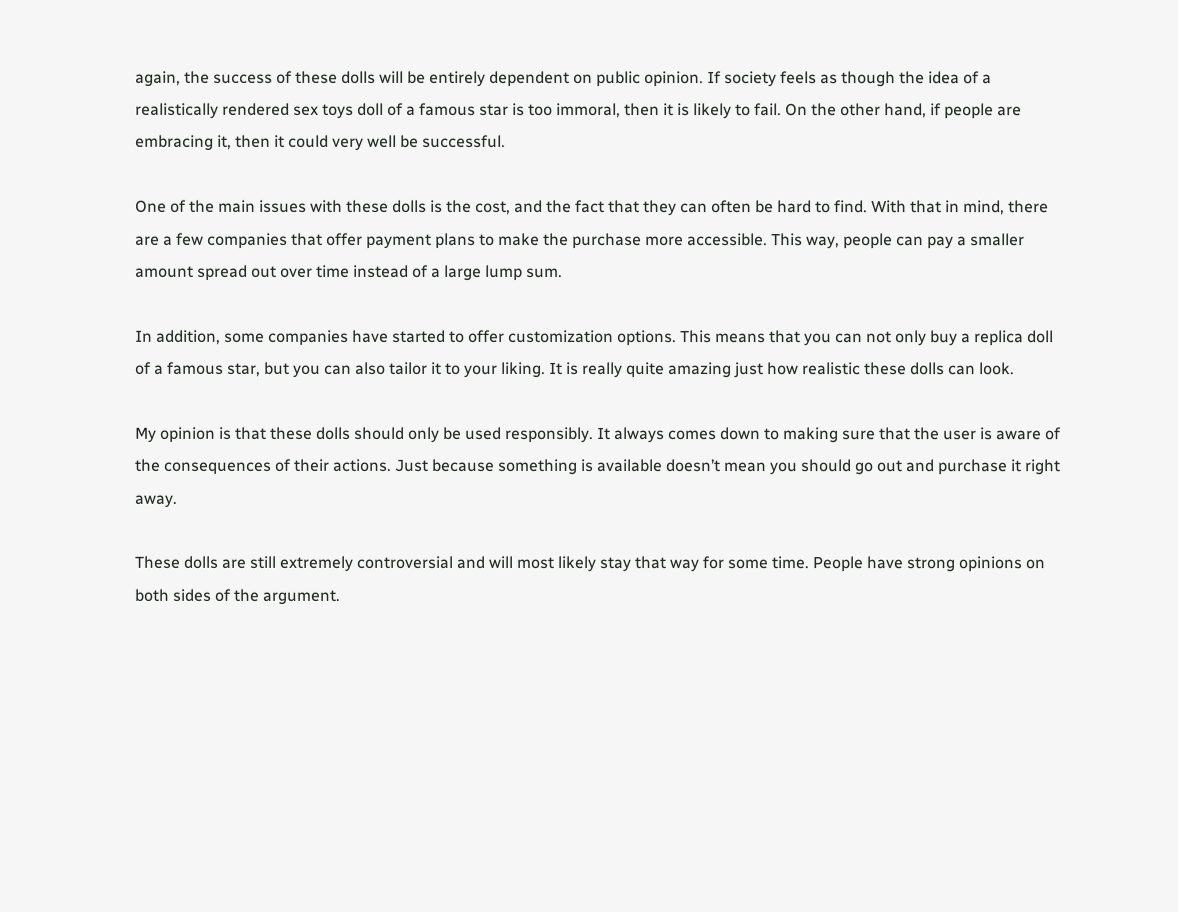again, the success of these dolls will be entirely dependent on public opinion. If society feels as though the idea of a realistically rendered sex toys doll of a famous star is too immoral, then it is likely to fail. On the other hand, if people are embracing it, then it could very well be successful.

One of the main issues with these dolls is the cost, and the fact that they can often be hard to find. With that in mind, there are a few companies that offer payment plans to make the purchase more accessible. This way, people can pay a smaller amount spread out over time instead of a large lump sum.

In addition, some companies have started to offer customization options. This means that you can not only buy a replica doll of a famous star, but you can also tailor it to your liking. It is really quite amazing just how realistic these dolls can look.

My opinion is that these dolls should only be used responsibly. It always comes down to making sure that the user is aware of the consequences of their actions. Just because something is available doesn’t mean you should go out and purchase it right away.

These dolls are still extremely controversial and will most likely stay that way for some time. People have strong opinions on both sides of the argument.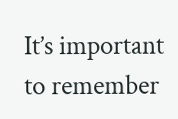It’s important to remember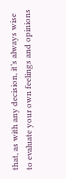that, as with any decision, it’s always wise to evaluate your own feelings and opinions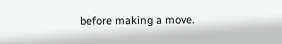before making a move.